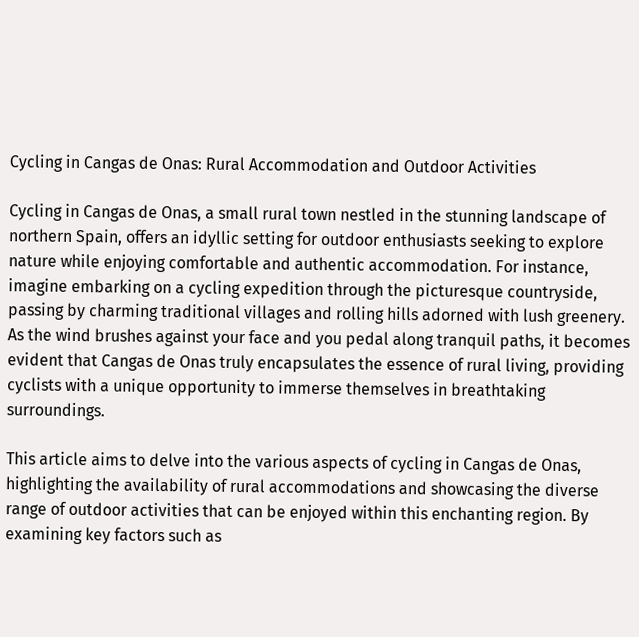Cycling in Cangas de Onas: Rural Accommodation and Outdoor Activities

Cycling in Cangas de Onas, a small rural town nestled in the stunning landscape of northern Spain, offers an idyllic setting for outdoor enthusiasts seeking to explore nature while enjoying comfortable and authentic accommodation. For instance, imagine embarking on a cycling expedition through the picturesque countryside, passing by charming traditional villages and rolling hills adorned with lush greenery. As the wind brushes against your face and you pedal along tranquil paths, it becomes evident that Cangas de Onas truly encapsulates the essence of rural living, providing cyclists with a unique opportunity to immerse themselves in breathtaking surroundings.

This article aims to delve into the various aspects of cycling in Cangas de Onas, highlighting the availability of rural accommodations and showcasing the diverse range of outdoor activities that can be enjoyed within this enchanting region. By examining key factors such as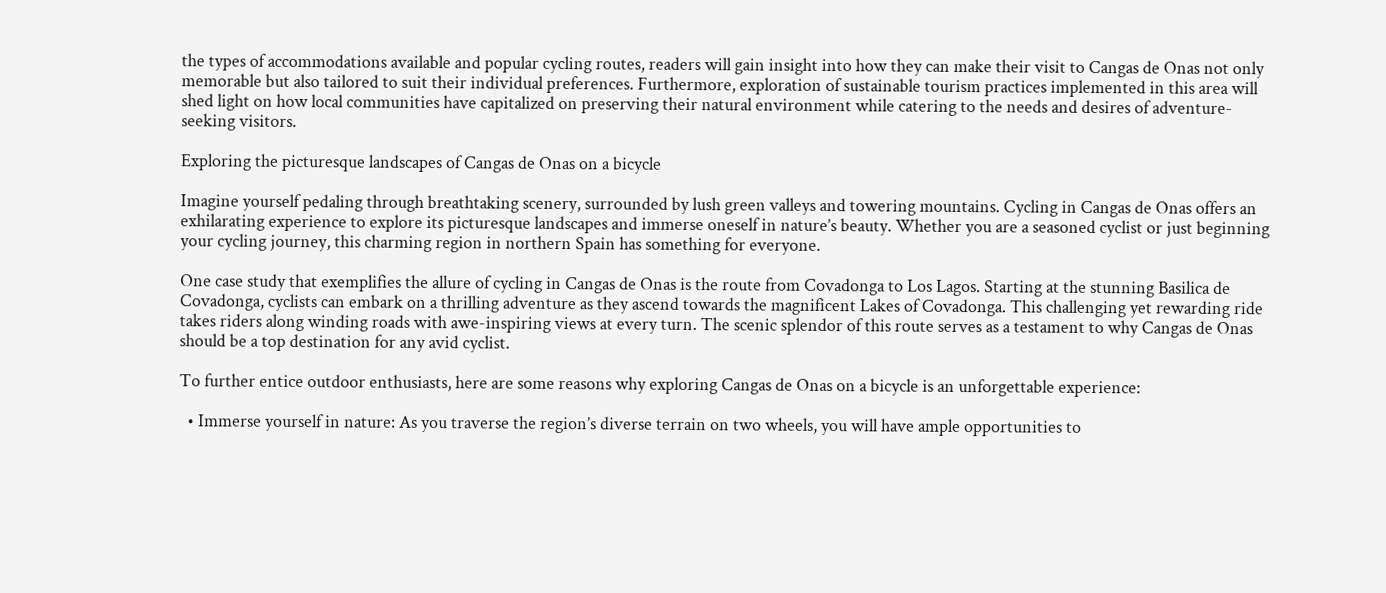the types of accommodations available and popular cycling routes, readers will gain insight into how they can make their visit to Cangas de Onas not only memorable but also tailored to suit their individual preferences. Furthermore, exploration of sustainable tourism practices implemented in this area will shed light on how local communities have capitalized on preserving their natural environment while catering to the needs and desires of adventure-seeking visitors.

Exploring the picturesque landscapes of Cangas de Onas on a bicycle

Imagine yourself pedaling through breathtaking scenery, surrounded by lush green valleys and towering mountains. Cycling in Cangas de Onas offers an exhilarating experience to explore its picturesque landscapes and immerse oneself in nature’s beauty. Whether you are a seasoned cyclist or just beginning your cycling journey, this charming region in northern Spain has something for everyone.

One case study that exemplifies the allure of cycling in Cangas de Onas is the route from Covadonga to Los Lagos. Starting at the stunning Basilica de Covadonga, cyclists can embark on a thrilling adventure as they ascend towards the magnificent Lakes of Covadonga. This challenging yet rewarding ride takes riders along winding roads with awe-inspiring views at every turn. The scenic splendor of this route serves as a testament to why Cangas de Onas should be a top destination for any avid cyclist.

To further entice outdoor enthusiasts, here are some reasons why exploring Cangas de Onas on a bicycle is an unforgettable experience:

  • Immerse yourself in nature: As you traverse the region’s diverse terrain on two wheels, you will have ample opportunities to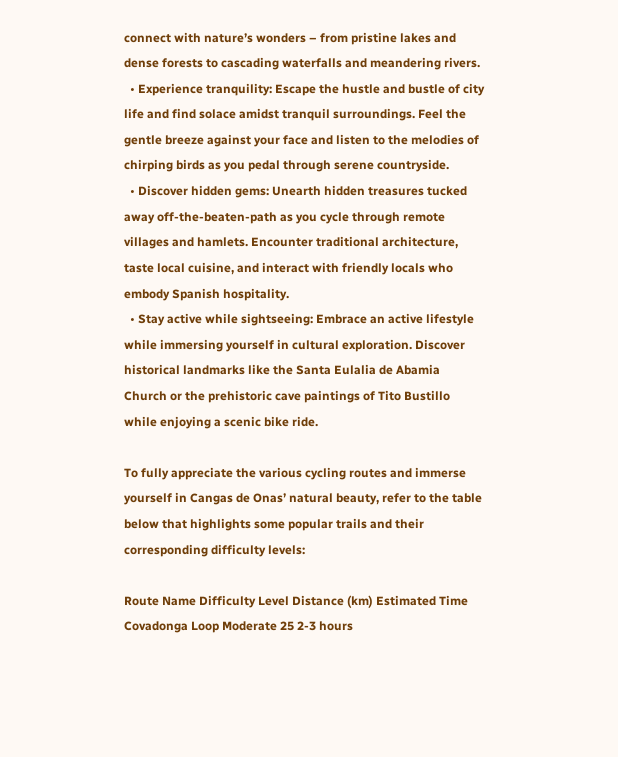connect with nature’s wonders – from pristine lakes and dense forests to cascading waterfalls and meandering rivers.
  • Experience tranquility: Escape the hustle and bustle of city life and find solace amidst tranquil surroundings. Feel the gentle breeze against your face and listen to the melodies of chirping birds as you pedal through serene countryside.
  • Discover hidden gems: Unearth hidden treasures tucked away off-the-beaten-path as you cycle through remote villages and hamlets. Encounter traditional architecture, taste local cuisine, and interact with friendly locals who embody Spanish hospitality.
  • Stay active while sightseeing: Embrace an active lifestyle while immersing yourself in cultural exploration. Discover historical landmarks like the Santa Eulalia de Abamia Church or the prehistoric cave paintings of Tito Bustillo while enjoying a scenic bike ride.

To fully appreciate the various cycling routes and immerse yourself in Cangas de Onas’ natural beauty, refer to the table below that highlights some popular trails and their corresponding difficulty levels:

Route Name Difficulty Level Distance (km) Estimated Time
Covadonga Loop Moderate 25 2-3 hours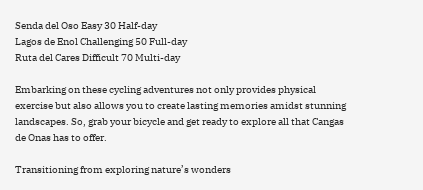Senda del Oso Easy 30 Half-day
Lagos de Enol Challenging 50 Full-day
Ruta del Cares Difficult 70 Multi-day

Embarking on these cycling adventures not only provides physical exercise but also allows you to create lasting memories amidst stunning landscapes. So, grab your bicycle and get ready to explore all that Cangas de Onas has to offer.

Transitioning from exploring nature’s wonders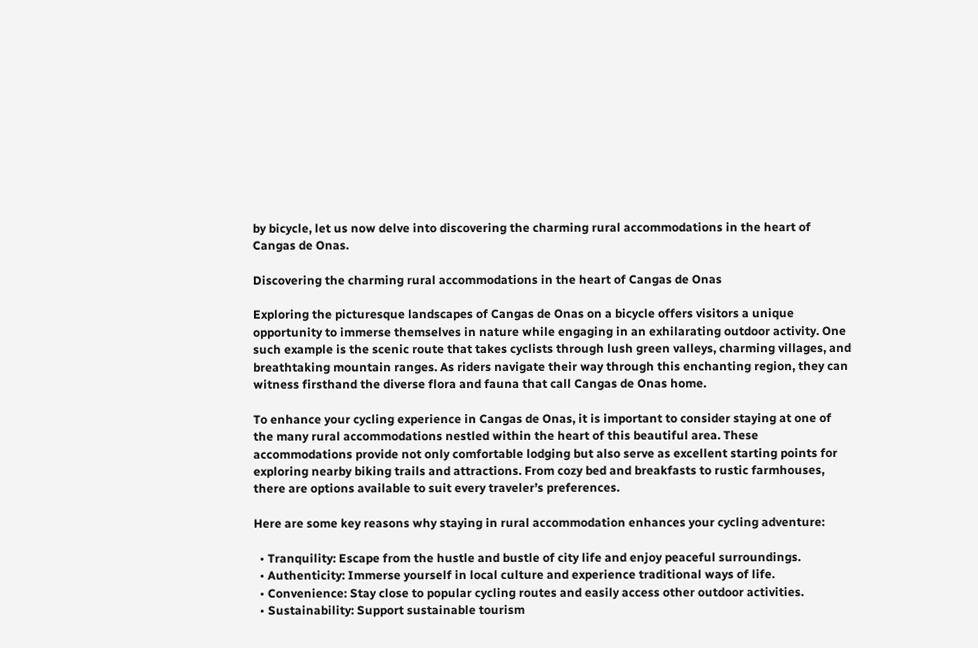by bicycle, let us now delve into discovering the charming rural accommodations in the heart of Cangas de Onas.

Discovering the charming rural accommodations in the heart of Cangas de Onas

Exploring the picturesque landscapes of Cangas de Onas on a bicycle offers visitors a unique opportunity to immerse themselves in nature while engaging in an exhilarating outdoor activity. One such example is the scenic route that takes cyclists through lush green valleys, charming villages, and breathtaking mountain ranges. As riders navigate their way through this enchanting region, they can witness firsthand the diverse flora and fauna that call Cangas de Onas home.

To enhance your cycling experience in Cangas de Onas, it is important to consider staying at one of the many rural accommodations nestled within the heart of this beautiful area. These accommodations provide not only comfortable lodging but also serve as excellent starting points for exploring nearby biking trails and attractions. From cozy bed and breakfasts to rustic farmhouses, there are options available to suit every traveler’s preferences.

Here are some key reasons why staying in rural accommodation enhances your cycling adventure:

  • Tranquility: Escape from the hustle and bustle of city life and enjoy peaceful surroundings.
  • Authenticity: Immerse yourself in local culture and experience traditional ways of life.
  • Convenience: Stay close to popular cycling routes and easily access other outdoor activities.
  • Sustainability: Support sustainable tourism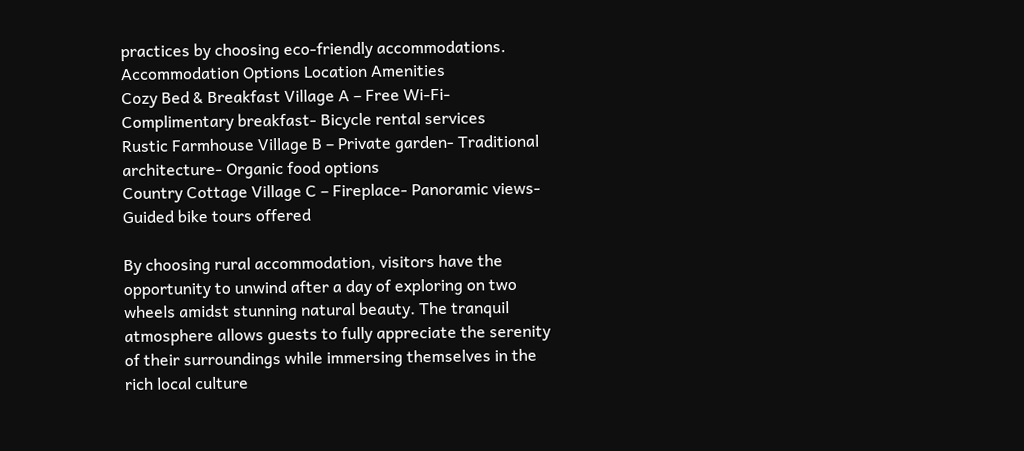practices by choosing eco-friendly accommodations.
Accommodation Options Location Amenities
Cozy Bed & Breakfast Village A – Free Wi-Fi- Complimentary breakfast- Bicycle rental services
Rustic Farmhouse Village B – Private garden- Traditional architecture- Organic food options
Country Cottage Village C – Fireplace- Panoramic views- Guided bike tours offered

By choosing rural accommodation, visitors have the opportunity to unwind after a day of exploring on two wheels amidst stunning natural beauty. The tranquil atmosphere allows guests to fully appreciate the serenity of their surroundings while immersing themselves in the rich local culture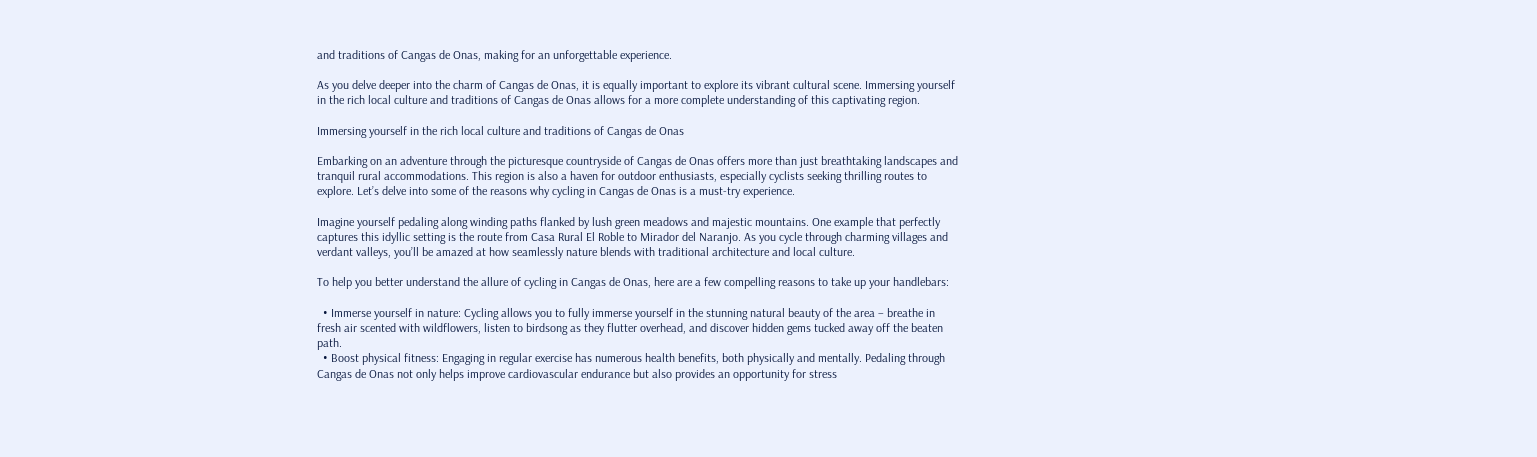and traditions of Cangas de Onas, making for an unforgettable experience.

As you delve deeper into the charm of Cangas de Onas, it is equally important to explore its vibrant cultural scene. Immersing yourself in the rich local culture and traditions of Cangas de Onas allows for a more complete understanding of this captivating region.

Immersing yourself in the rich local culture and traditions of Cangas de Onas

Embarking on an adventure through the picturesque countryside of Cangas de Onas offers more than just breathtaking landscapes and tranquil rural accommodations. This region is also a haven for outdoor enthusiasts, especially cyclists seeking thrilling routes to explore. Let’s delve into some of the reasons why cycling in Cangas de Onas is a must-try experience.

Imagine yourself pedaling along winding paths flanked by lush green meadows and majestic mountains. One example that perfectly captures this idyllic setting is the route from Casa Rural El Roble to Mirador del Naranjo. As you cycle through charming villages and verdant valleys, you’ll be amazed at how seamlessly nature blends with traditional architecture and local culture.

To help you better understand the allure of cycling in Cangas de Onas, here are a few compelling reasons to take up your handlebars:

  • Immerse yourself in nature: Cycling allows you to fully immerse yourself in the stunning natural beauty of the area – breathe in fresh air scented with wildflowers, listen to birdsong as they flutter overhead, and discover hidden gems tucked away off the beaten path.
  • Boost physical fitness: Engaging in regular exercise has numerous health benefits, both physically and mentally. Pedaling through Cangas de Onas not only helps improve cardiovascular endurance but also provides an opportunity for stress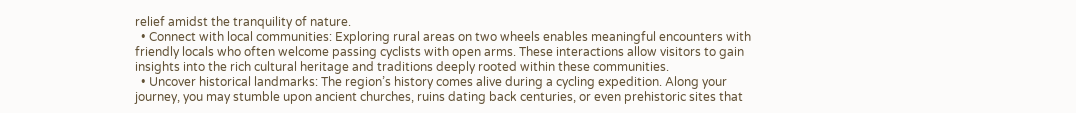relief amidst the tranquility of nature.
  • Connect with local communities: Exploring rural areas on two wheels enables meaningful encounters with friendly locals who often welcome passing cyclists with open arms. These interactions allow visitors to gain insights into the rich cultural heritage and traditions deeply rooted within these communities.
  • Uncover historical landmarks: The region’s history comes alive during a cycling expedition. Along your journey, you may stumble upon ancient churches, ruins dating back centuries, or even prehistoric sites that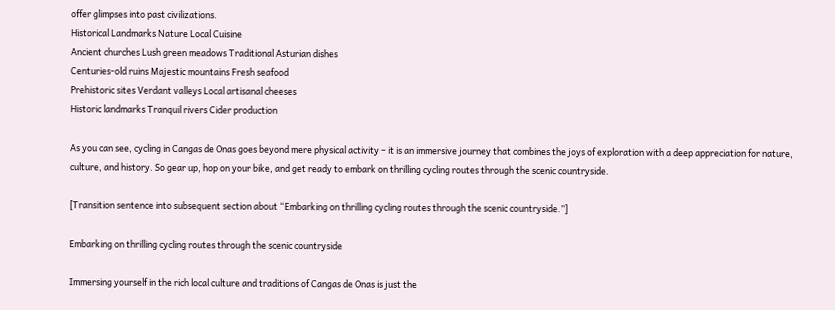offer glimpses into past civilizations.
Historical Landmarks Nature Local Cuisine
Ancient churches Lush green meadows Traditional Asturian dishes
Centuries-old ruins Majestic mountains Fresh seafood
Prehistoric sites Verdant valleys Local artisanal cheeses
Historic landmarks Tranquil rivers Cider production

As you can see, cycling in Cangas de Onas goes beyond mere physical activity – it is an immersive journey that combines the joys of exploration with a deep appreciation for nature, culture, and history. So gear up, hop on your bike, and get ready to embark on thrilling cycling routes through the scenic countryside.

[Transition sentence into subsequent section about “Embarking on thrilling cycling routes through the scenic countryside.”]

Embarking on thrilling cycling routes through the scenic countryside

Immersing yourself in the rich local culture and traditions of Cangas de Onas is just the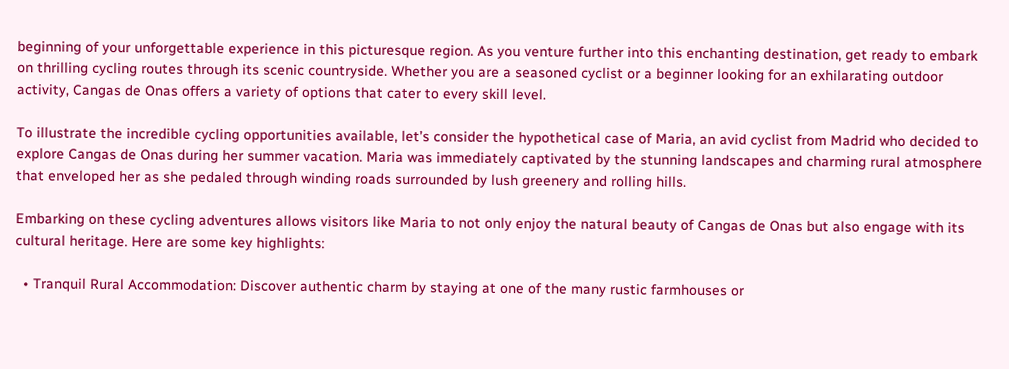beginning of your unforgettable experience in this picturesque region. As you venture further into this enchanting destination, get ready to embark on thrilling cycling routes through its scenic countryside. Whether you are a seasoned cyclist or a beginner looking for an exhilarating outdoor activity, Cangas de Onas offers a variety of options that cater to every skill level.

To illustrate the incredible cycling opportunities available, let’s consider the hypothetical case of Maria, an avid cyclist from Madrid who decided to explore Cangas de Onas during her summer vacation. Maria was immediately captivated by the stunning landscapes and charming rural atmosphere that enveloped her as she pedaled through winding roads surrounded by lush greenery and rolling hills.

Embarking on these cycling adventures allows visitors like Maria to not only enjoy the natural beauty of Cangas de Onas but also engage with its cultural heritage. Here are some key highlights:

  • Tranquil Rural Accommodation: Discover authentic charm by staying at one of the many rustic farmhouses or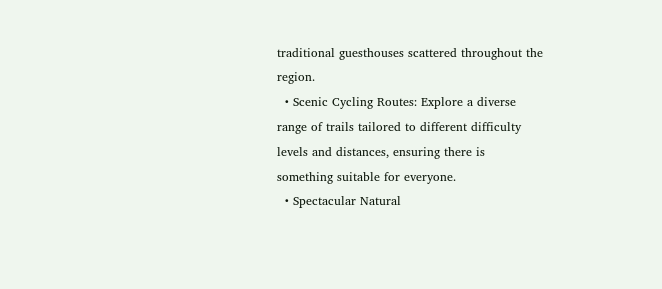traditional guesthouses scattered throughout the region.
  • Scenic Cycling Routes: Explore a diverse range of trails tailored to different difficulty levels and distances, ensuring there is something suitable for everyone.
  • Spectacular Natural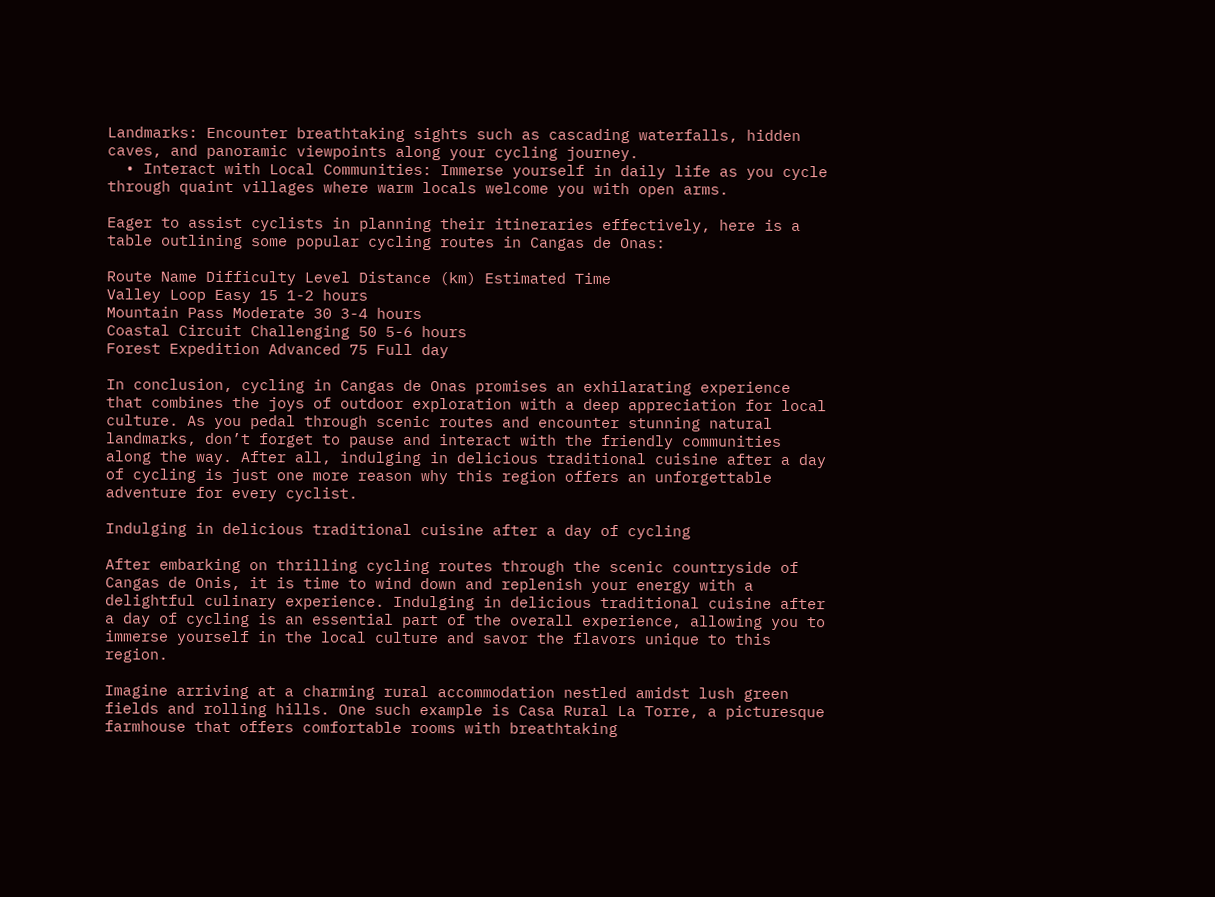Landmarks: Encounter breathtaking sights such as cascading waterfalls, hidden caves, and panoramic viewpoints along your cycling journey.
  • Interact with Local Communities: Immerse yourself in daily life as you cycle through quaint villages where warm locals welcome you with open arms.

Eager to assist cyclists in planning their itineraries effectively, here is a table outlining some popular cycling routes in Cangas de Onas:

Route Name Difficulty Level Distance (km) Estimated Time
Valley Loop Easy 15 1-2 hours
Mountain Pass Moderate 30 3-4 hours
Coastal Circuit Challenging 50 5-6 hours
Forest Expedition Advanced 75 Full day

In conclusion, cycling in Cangas de Onas promises an exhilarating experience that combines the joys of outdoor exploration with a deep appreciation for local culture. As you pedal through scenic routes and encounter stunning natural landmarks, don’t forget to pause and interact with the friendly communities along the way. After all, indulging in delicious traditional cuisine after a day of cycling is just one more reason why this region offers an unforgettable adventure for every cyclist.

Indulging in delicious traditional cuisine after a day of cycling

After embarking on thrilling cycling routes through the scenic countryside of Cangas de Onis, it is time to wind down and replenish your energy with a delightful culinary experience. Indulging in delicious traditional cuisine after a day of cycling is an essential part of the overall experience, allowing you to immerse yourself in the local culture and savor the flavors unique to this region.

Imagine arriving at a charming rural accommodation nestled amidst lush green fields and rolling hills. One such example is Casa Rural La Torre, a picturesque farmhouse that offers comfortable rooms with breathtaking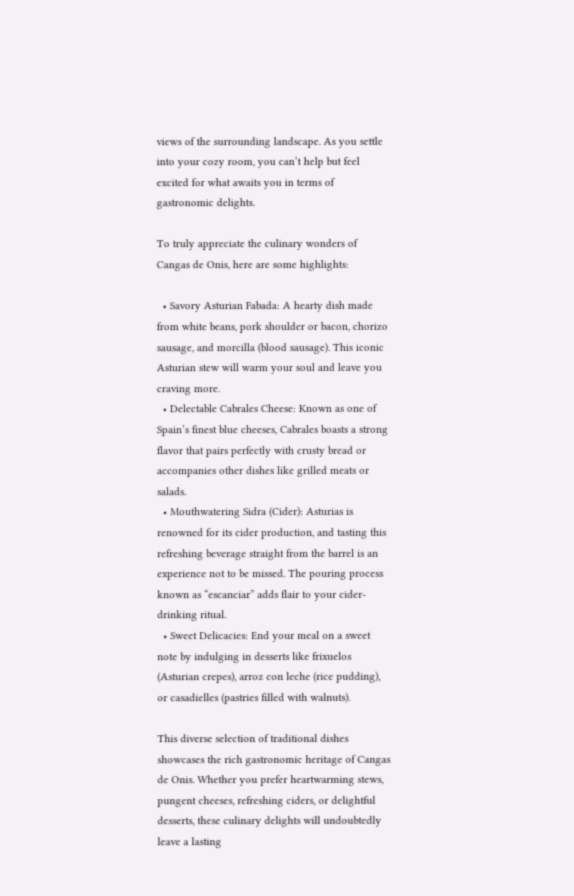views of the surrounding landscape. As you settle into your cozy room, you can’t help but feel excited for what awaits you in terms of gastronomic delights.

To truly appreciate the culinary wonders of Cangas de Onis, here are some highlights:

  • Savory Asturian Fabada: A hearty dish made from white beans, pork shoulder or bacon, chorizo sausage, and morcilla (blood sausage). This iconic Asturian stew will warm your soul and leave you craving more.
  • Delectable Cabrales Cheese: Known as one of Spain’s finest blue cheeses, Cabrales boasts a strong flavor that pairs perfectly with crusty bread or accompanies other dishes like grilled meats or salads.
  • Mouthwatering Sidra (Cider): Asturias is renowned for its cider production, and tasting this refreshing beverage straight from the barrel is an experience not to be missed. The pouring process known as “escanciar” adds flair to your cider-drinking ritual.
  • Sweet Delicacies: End your meal on a sweet note by indulging in desserts like frixuelos (Asturian crepes), arroz con leche (rice pudding), or casadielles (pastries filled with walnuts).

This diverse selection of traditional dishes showcases the rich gastronomic heritage of Cangas de Onis. Whether you prefer heartwarming stews, pungent cheeses, refreshing ciders, or delightful desserts, these culinary delights will undoubtedly leave a lasting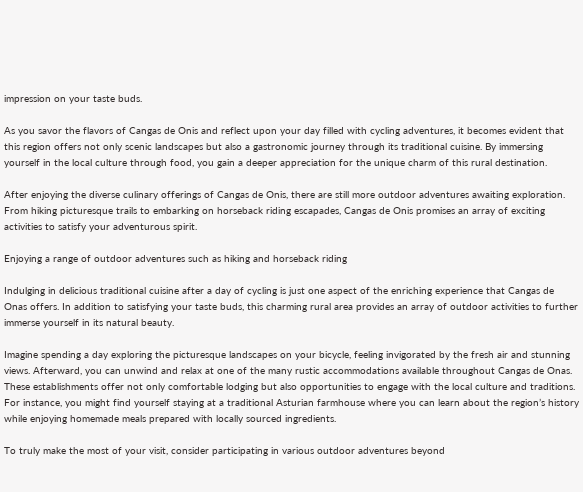impression on your taste buds.

As you savor the flavors of Cangas de Onis and reflect upon your day filled with cycling adventures, it becomes evident that this region offers not only scenic landscapes but also a gastronomic journey through its traditional cuisine. By immersing yourself in the local culture through food, you gain a deeper appreciation for the unique charm of this rural destination.

After enjoying the diverse culinary offerings of Cangas de Onis, there are still more outdoor adventures awaiting exploration. From hiking picturesque trails to embarking on horseback riding escapades, Cangas de Onis promises an array of exciting activities to satisfy your adventurous spirit.

Enjoying a range of outdoor adventures such as hiking and horseback riding

Indulging in delicious traditional cuisine after a day of cycling is just one aspect of the enriching experience that Cangas de Onas offers. In addition to satisfying your taste buds, this charming rural area provides an array of outdoor activities to further immerse yourself in its natural beauty.

Imagine spending a day exploring the picturesque landscapes on your bicycle, feeling invigorated by the fresh air and stunning views. Afterward, you can unwind and relax at one of the many rustic accommodations available throughout Cangas de Onas. These establishments offer not only comfortable lodging but also opportunities to engage with the local culture and traditions. For instance, you might find yourself staying at a traditional Asturian farmhouse where you can learn about the region’s history while enjoying homemade meals prepared with locally sourced ingredients.

To truly make the most of your visit, consider participating in various outdoor adventures beyond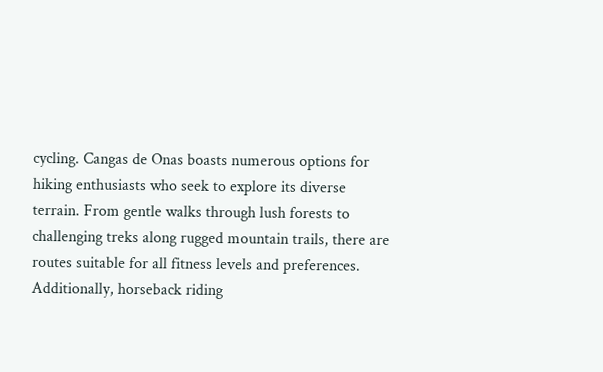cycling. Cangas de Onas boasts numerous options for hiking enthusiasts who seek to explore its diverse terrain. From gentle walks through lush forests to challenging treks along rugged mountain trails, there are routes suitable for all fitness levels and preferences. Additionally, horseback riding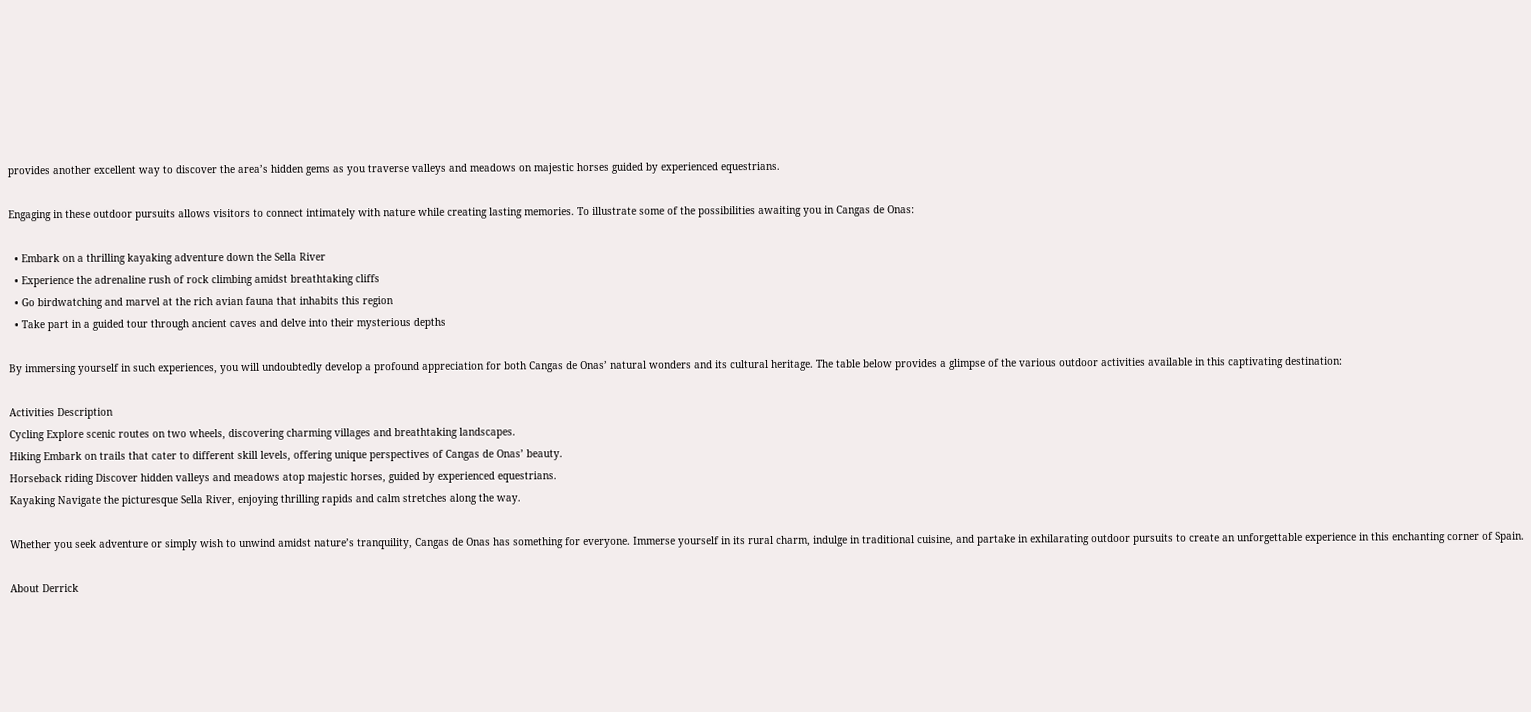provides another excellent way to discover the area’s hidden gems as you traverse valleys and meadows on majestic horses guided by experienced equestrians.

Engaging in these outdoor pursuits allows visitors to connect intimately with nature while creating lasting memories. To illustrate some of the possibilities awaiting you in Cangas de Onas:

  • Embark on a thrilling kayaking adventure down the Sella River
  • Experience the adrenaline rush of rock climbing amidst breathtaking cliffs
  • Go birdwatching and marvel at the rich avian fauna that inhabits this region
  • Take part in a guided tour through ancient caves and delve into their mysterious depths

By immersing yourself in such experiences, you will undoubtedly develop a profound appreciation for both Cangas de Onas’ natural wonders and its cultural heritage. The table below provides a glimpse of the various outdoor activities available in this captivating destination:

Activities Description
Cycling Explore scenic routes on two wheels, discovering charming villages and breathtaking landscapes.
Hiking Embark on trails that cater to different skill levels, offering unique perspectives of Cangas de Onas’ beauty.
Horseback riding Discover hidden valleys and meadows atop majestic horses, guided by experienced equestrians.
Kayaking Navigate the picturesque Sella River, enjoying thrilling rapids and calm stretches along the way.

Whether you seek adventure or simply wish to unwind amidst nature’s tranquility, Cangas de Onas has something for everyone. Immerse yourself in its rural charm, indulge in traditional cuisine, and partake in exhilarating outdoor pursuits to create an unforgettable experience in this enchanting corner of Spain.

About Derrick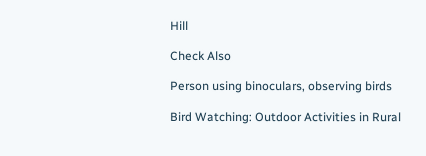Hill

Check Also

Person using binoculars, observing birds

Bird Watching: Outdoor Activities in Rural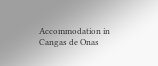Accommodation in Cangas de Onas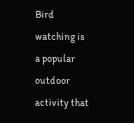Bird watching is a popular outdoor activity that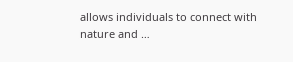allows individuals to connect with nature and …